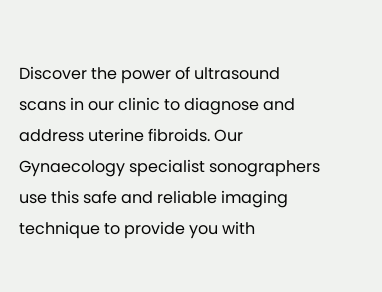Discover the power of ultrasound scans in our clinic to diagnose and address uterine fibroids. Our Gynaecology specialist sonographers use this safe and reliable imaging technique to provide you with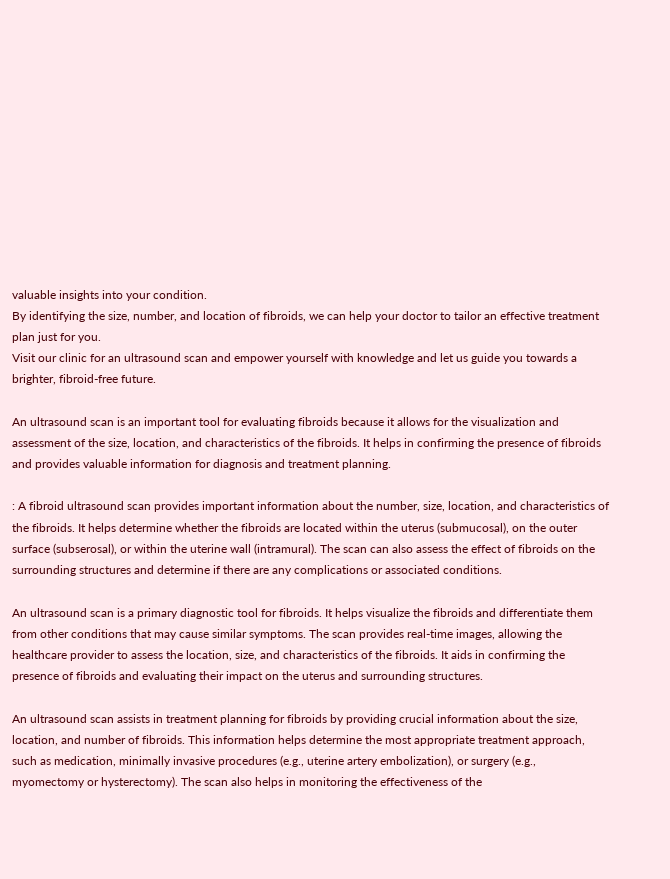valuable insights into your condition.
By identifying the size, number, and location of fibroids, we can help your doctor to tailor an effective treatment plan just for you.
Visit our clinic for an ultrasound scan and empower yourself with knowledge and let us guide you towards a brighter, fibroid-free future.

An ultrasound scan is an important tool for evaluating fibroids because it allows for the visualization and assessment of the size, location, and characteristics of the fibroids. It helps in confirming the presence of fibroids and provides valuable information for diagnosis and treatment planning.

: A fibroid ultrasound scan provides important information about the number, size, location, and characteristics of the fibroids. It helps determine whether the fibroids are located within the uterus (submucosal), on the outer surface (subserosal), or within the uterine wall (intramural). The scan can also assess the effect of fibroids on the surrounding structures and determine if there are any complications or associated conditions.

An ultrasound scan is a primary diagnostic tool for fibroids. It helps visualize the fibroids and differentiate them from other conditions that may cause similar symptoms. The scan provides real-time images, allowing the healthcare provider to assess the location, size, and characteristics of the fibroids. It aids in confirming the presence of fibroids and evaluating their impact on the uterus and surrounding structures.

An ultrasound scan assists in treatment planning for fibroids by providing crucial information about the size, location, and number of fibroids. This information helps determine the most appropriate treatment approach, such as medication, minimally invasive procedures (e.g., uterine artery embolization), or surgery (e.g., myomectomy or hysterectomy). The scan also helps in monitoring the effectiveness of the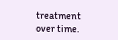treatment over time.